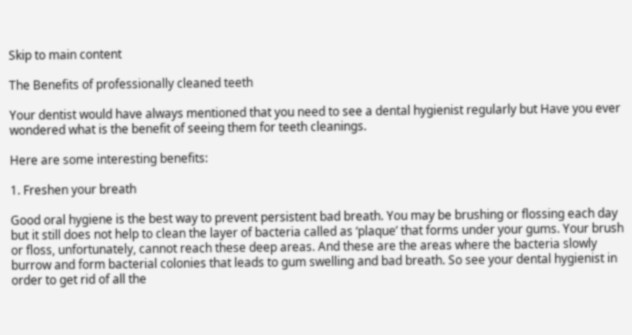Skip to main content

The Benefits of professionally cleaned teeth

Your dentist would have always mentioned that you need to see a dental hygienist regularly but Have you ever wondered what is the benefit of seeing them for teeth cleanings.

Here are some interesting benefits:

1. Freshen your breath

Good oral hygiene is the best way to prevent persistent bad breath. You may be brushing or flossing each day but it still does not help to clean the layer of bacteria called as ‘plaque’ that forms under your gums. Your brush or floss, unfortunately, cannot reach these deep areas. And these are the areas where the bacteria slowly burrow and form bacterial colonies that leads to gum swelling and bad breath. So see your dental hygienist in order to get rid of all the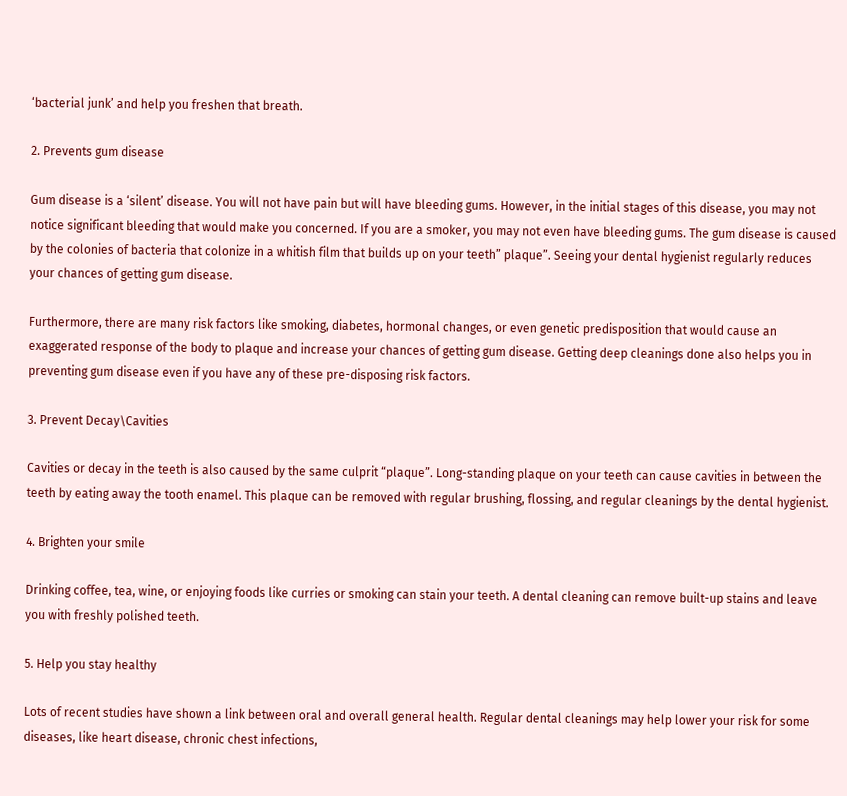‘bacterial junk’ and help you freshen that breath.

2. Prevents gum disease

Gum disease is a ‘silent’ disease. You will not have pain but will have bleeding gums. However, in the initial stages of this disease, you may not notice significant bleeding that would make you concerned. If you are a smoker, you may not even have bleeding gums. The gum disease is caused by the colonies of bacteria that colonize in a whitish film that builds up on your teeth” plaque”. Seeing your dental hygienist regularly reduces your chances of getting gum disease.

Furthermore, there are many risk factors like smoking, diabetes, hormonal changes, or even genetic predisposition that would cause an exaggerated response of the body to plaque and increase your chances of getting gum disease. Getting deep cleanings done also helps you in preventing gum disease even if you have any of these pre-disposing risk factors.

3. Prevent Decay\Cavities

Cavities or decay in the teeth is also caused by the same culprit “plaque”. Long-standing plaque on your teeth can cause cavities in between the teeth by eating away the tooth enamel. This plaque can be removed with regular brushing, flossing, and regular cleanings by the dental hygienist.

4. Brighten your smile

Drinking coffee, tea, wine, or enjoying foods like curries or smoking can stain your teeth. A dental cleaning can remove built-up stains and leave you with freshly polished teeth.

5. Help you stay healthy

Lots of recent studies have shown a link between oral and overall general health. Regular dental cleanings may help lower your risk for some diseases, like heart disease, chronic chest infections,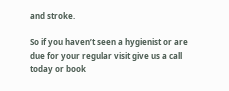and stroke.

So if you haven’t seen a hygienist or are due for your regular visit give us a call today or book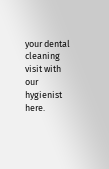your dental cleaning visit with our hygienist here.